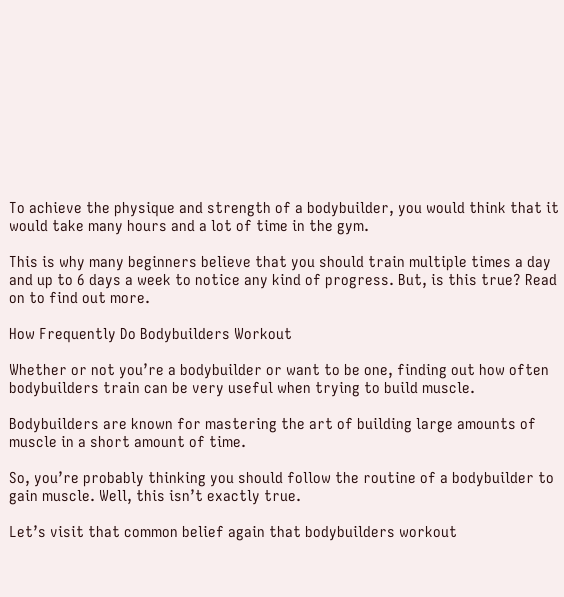To achieve the physique and strength of a bodybuilder, you would think that it would take many hours and a lot of time in the gym.

This is why many beginners believe that you should train multiple times a day and up to 6 days a week to notice any kind of progress. But, is this true? Read on to find out more.

How Frequently Do Bodybuilders Workout

Whether or not you’re a bodybuilder or want to be one, finding out how often bodybuilders train can be very useful when trying to build muscle.

Bodybuilders are known for mastering the art of building large amounts of muscle in a short amount of time.

So, you’re probably thinking you should follow the routine of a bodybuilder to gain muscle. Well, this isn’t exactly true.

Let’s visit that common belief again that bodybuilders workout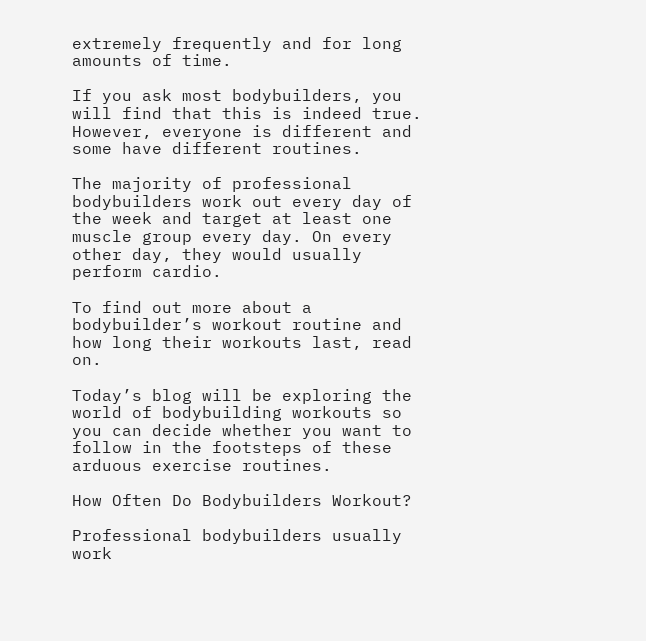extremely frequently and for long amounts of time.

If you ask most bodybuilders, you will find that this is indeed true. However, everyone is different and some have different routines.

The majority of professional bodybuilders work out every day of the week and target at least one muscle group every day. On every other day, they would usually perform cardio.

To find out more about a bodybuilder’s workout routine and how long their workouts last, read on.

Today’s blog will be exploring the world of bodybuilding workouts so you can decide whether you want to follow in the footsteps of these arduous exercise routines.

How Often Do Bodybuilders Workout?

Professional bodybuilders usually work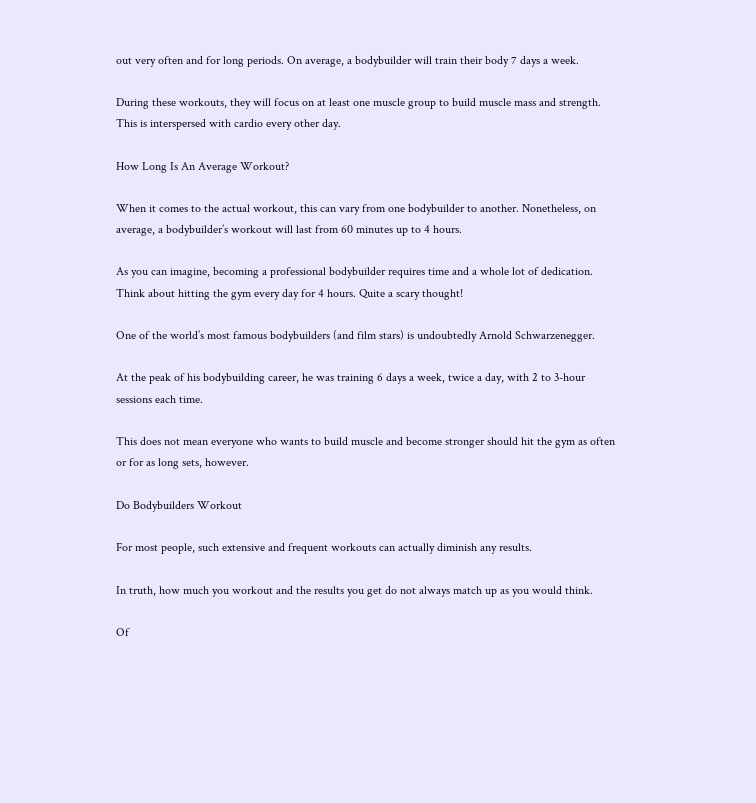out very often and for long periods. On average, a bodybuilder will train their body 7 days a week.

During these workouts, they will focus on at least one muscle group to build muscle mass and strength. This is interspersed with cardio every other day.

How Long Is An Average Workout?

When it comes to the actual workout, this can vary from one bodybuilder to another. Nonetheless, on average, a bodybuilder’s workout will last from 60 minutes up to 4 hours.

As you can imagine, becoming a professional bodybuilder requires time and a whole lot of dedication. Think about hitting the gym every day for 4 hours. Quite a scary thought!

One of the world’s most famous bodybuilders (and film stars) is undoubtedly Arnold Schwarzenegger.

At the peak of his bodybuilding career, he was training 6 days a week, twice a day, with 2 to 3-hour sessions each time.

This does not mean everyone who wants to build muscle and become stronger should hit the gym as often or for as long sets, however.

Do Bodybuilders Workout

For most people, such extensive and frequent workouts can actually diminish any results.

In truth, how much you workout and the results you get do not always match up as you would think.

Of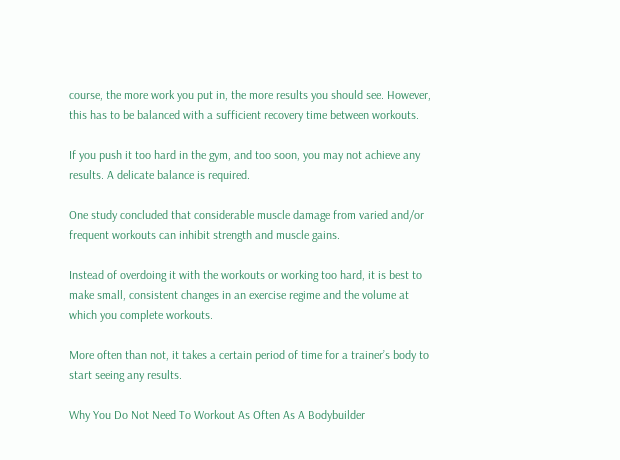course, the more work you put in, the more results you should see. However, this has to be balanced with a sufficient recovery time between workouts.

If you push it too hard in the gym, and too soon, you may not achieve any results. A delicate balance is required.

One study concluded that considerable muscle damage from varied and/or frequent workouts can inhibit strength and muscle gains.

Instead of overdoing it with the workouts or working too hard, it is best to make small, consistent changes in an exercise regime and the volume at which you complete workouts.

More often than not, it takes a certain period of time for a trainer’s body to start seeing any results.

Why You Do Not Need To Workout As Often As A Bodybuilder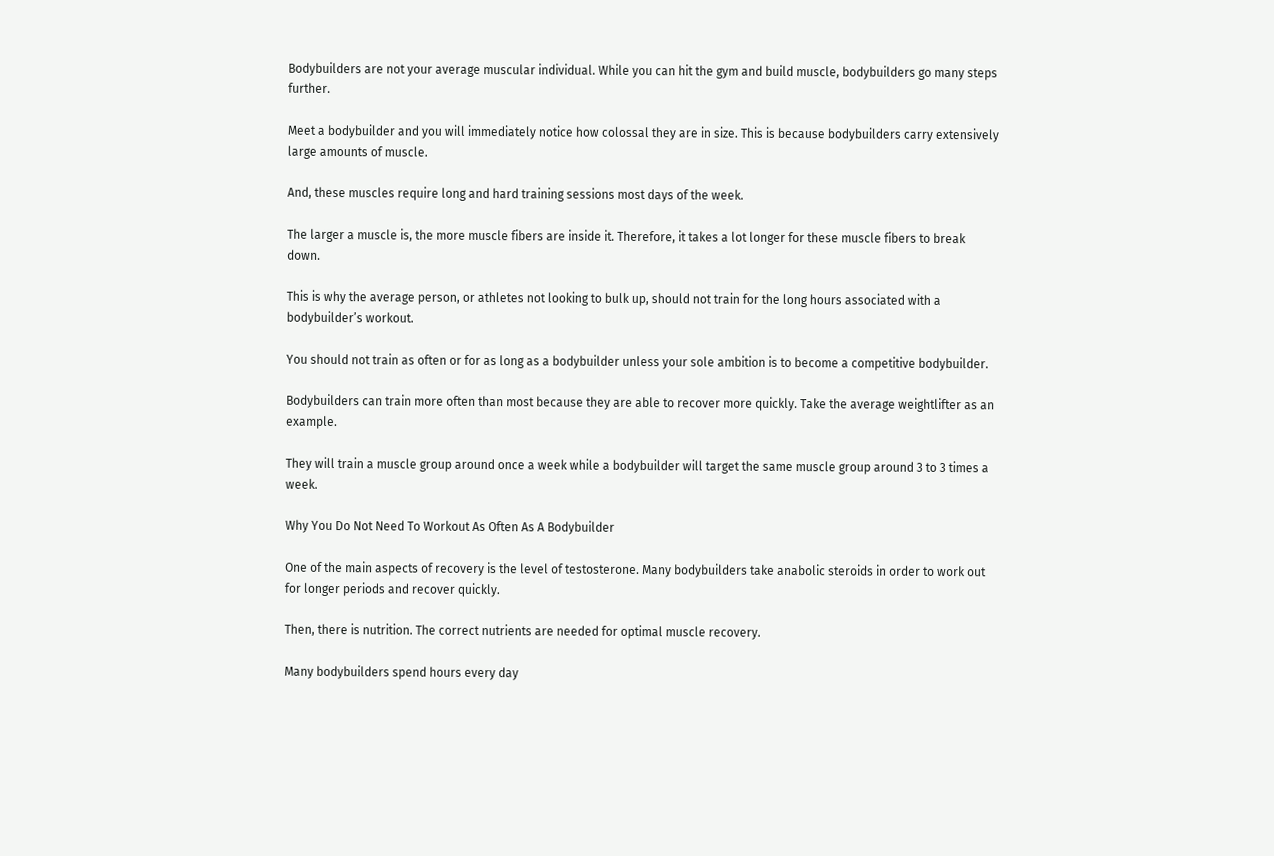Bodybuilders are not your average muscular individual. While you can hit the gym and build muscle, bodybuilders go many steps further.

Meet a bodybuilder and you will immediately notice how colossal they are in size. This is because bodybuilders carry extensively large amounts of muscle.

And, these muscles require long and hard training sessions most days of the week.

The larger a muscle is, the more muscle fibers are inside it. Therefore, it takes a lot longer for these muscle fibers to break down.

This is why the average person, or athletes not looking to bulk up, should not train for the long hours associated with a bodybuilder’s workout.

You should not train as often or for as long as a bodybuilder unless your sole ambition is to become a competitive bodybuilder.

Bodybuilders can train more often than most because they are able to recover more quickly. Take the average weightlifter as an example.

They will train a muscle group around once a week while a bodybuilder will target the same muscle group around 3 to 3 times a week.

Why You Do Not Need To Workout As Often As A Bodybuilder

One of the main aspects of recovery is the level of testosterone. Many bodybuilders take anabolic steroids in order to work out for longer periods and recover quickly.

Then, there is nutrition. The correct nutrients are needed for optimal muscle recovery.

Many bodybuilders spend hours every day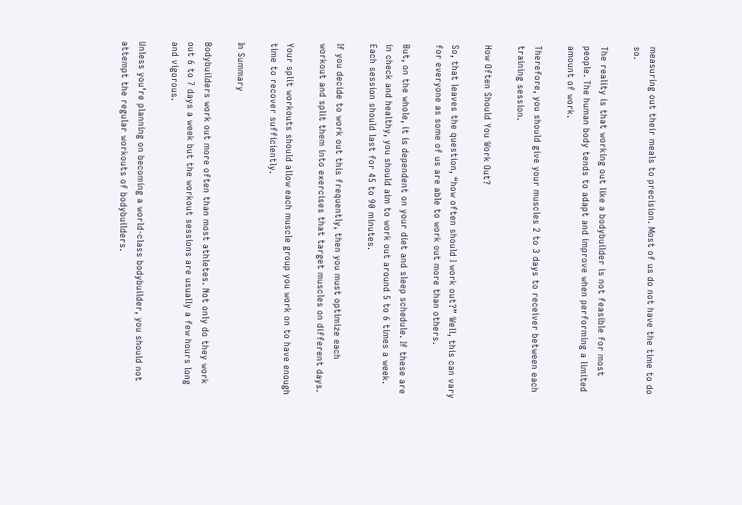measuring out their meals to precision. Most of us do not have the time to do so.

The reality is that working out like a bodybuilder is not feasible for most people. The human body tends to adapt and improve when performing a limited amount of work.

Therefore, you should give your muscles 2 to 3 days to receiver between each training session.

How Often Should You Work Out?

So, that leaves the question, “how often should I work out?” Well, this can vary for everyone as some of us are able to work out more than others.

But, on the whole, it is dependent on your diet and sleep schedule. If these are in check and healthy, you should aim to work out around 5 to 6 times a week. Each session should last for 45 to 90 minutes.

If you decide to work out this frequently, then you must optimize each workout and split them into exercises that target muscles on different days.

Your split workouts should allow each muscle group you work on to have enough time to recover sufficiently.

In Summary

Bodybuilders work out more often than most athletes. Not only do they work out 6 to 7 days a week but the workout sessions are usually a few hours long and vigorous.

Unless you’re planning on becoming a world-class bodybuilder, you should not attempt the regular workouts of bodybuilders.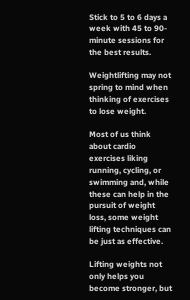Stick to 5 to 6 days a week with 45 to 90-minute sessions for the best results.

Weightlifting may not spring to mind when thinking of exercises to lose weight.

Most of us think about cardio exercises liking running, cycling, or swimming and, while these can help in the pursuit of weight loss, some weight lifting techniques can be just as effective.

Lifting weights not only helps you become stronger, but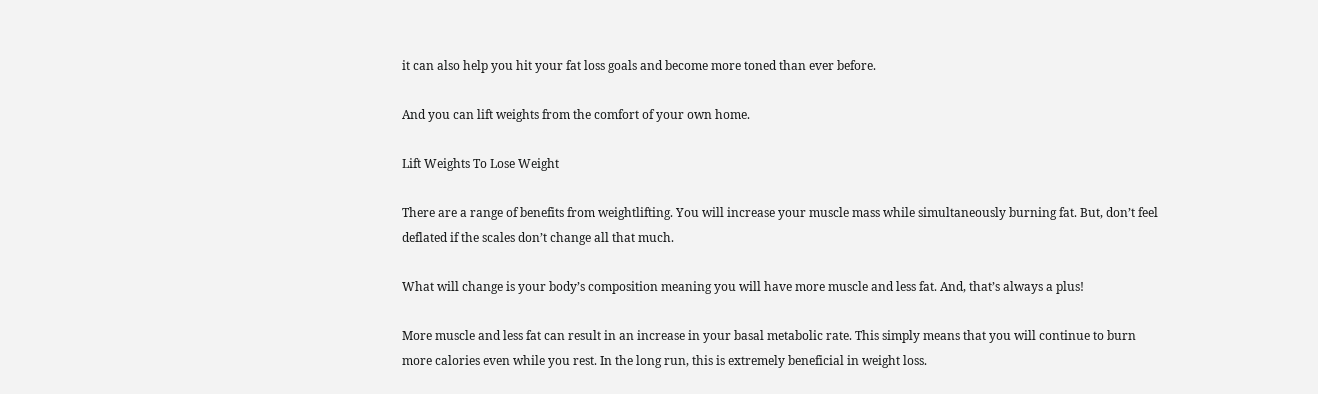it can also help you hit your fat loss goals and become more toned than ever before.

And you can lift weights from the comfort of your own home.

Lift Weights To Lose Weight

There are a range of benefits from weightlifting. You will increase your muscle mass while simultaneously burning fat. But, don’t feel deflated if the scales don’t change all that much.

What will change is your body’s composition meaning you will have more muscle and less fat. And, that’s always a plus!

More muscle and less fat can result in an increase in your basal metabolic rate. This simply means that you will continue to burn more calories even while you rest. In the long run, this is extremely beneficial in weight loss.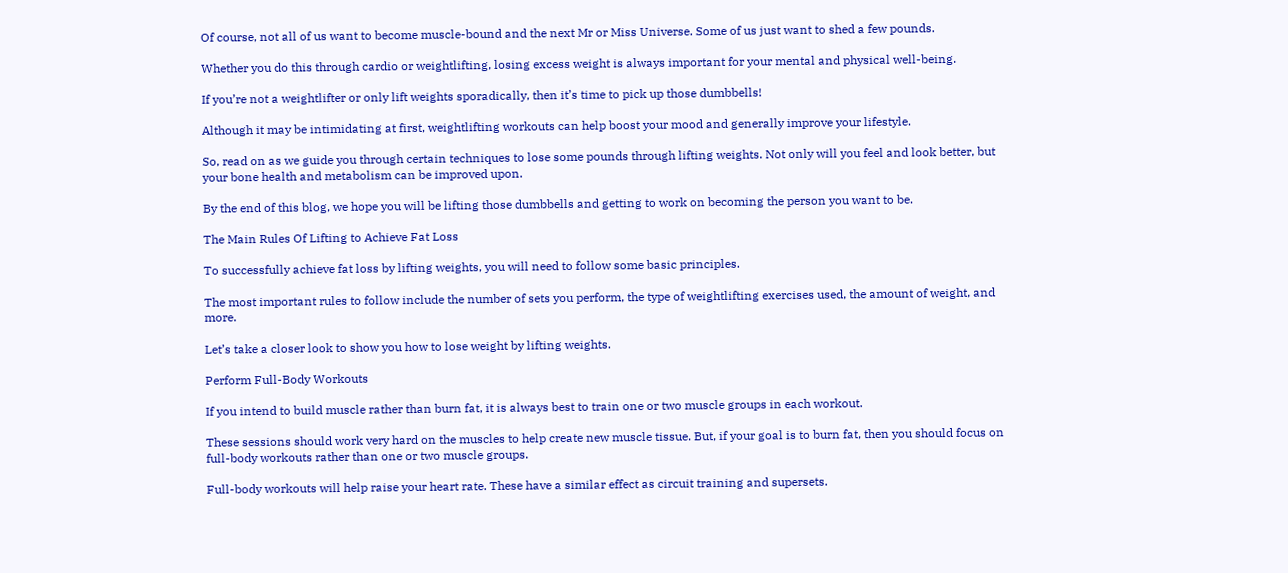Of course, not all of us want to become muscle-bound and the next Mr or Miss Universe. Some of us just want to shed a few pounds.

Whether you do this through cardio or weightlifting, losing excess weight is always important for your mental and physical well-being.

If you’re not a weightlifter or only lift weights sporadically, then it’s time to pick up those dumbbells!

Although it may be intimidating at first, weightlifting workouts can help boost your mood and generally improve your lifestyle.

So, read on as we guide you through certain techniques to lose some pounds through lifting weights. Not only will you feel and look better, but your bone health and metabolism can be improved upon.

By the end of this blog, we hope you will be lifting those dumbbells and getting to work on becoming the person you want to be.

The Main Rules Of Lifting to Achieve Fat Loss

To successfully achieve fat loss by lifting weights, you will need to follow some basic principles.

The most important rules to follow include the number of sets you perform, the type of weightlifting exercises used, the amount of weight, and more.

Let’s take a closer look to show you how to lose weight by lifting weights.

Perform Full-Body Workouts

If you intend to build muscle rather than burn fat, it is always best to train one or two muscle groups in each workout.

These sessions should work very hard on the muscles to help create new muscle tissue. But, if your goal is to burn fat, then you should focus on full-body workouts rather than one or two muscle groups.

Full-body workouts will help raise your heart rate. These have a similar effect as circuit training and supersets.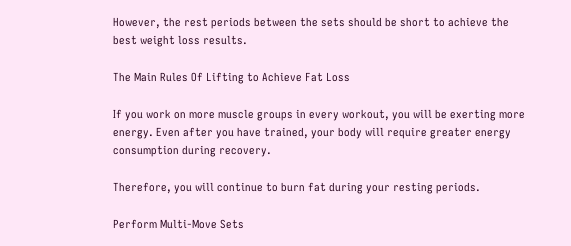However, the rest periods between the sets should be short to achieve the best weight loss results.

The Main Rules Of Lifting to Achieve Fat Loss

If you work on more muscle groups in every workout, you will be exerting more energy. Even after you have trained, your body will require greater energy consumption during recovery.

Therefore, you will continue to burn fat during your resting periods.

Perform Multi-Move Sets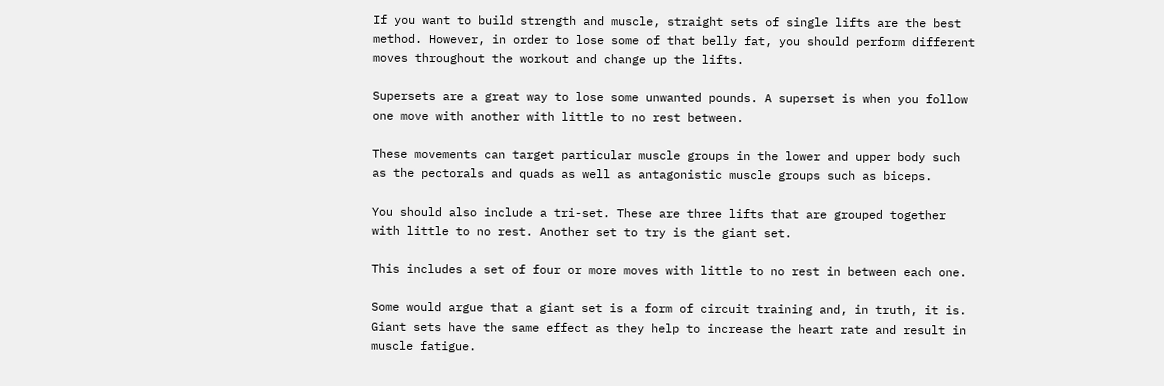If you want to build strength and muscle, straight sets of single lifts are the best method. However, in order to lose some of that belly fat, you should perform different moves throughout the workout and change up the lifts.

Supersets are a great way to lose some unwanted pounds. A superset is when you follow one move with another with little to no rest between.

These movements can target particular muscle groups in the lower and upper body such as the pectorals and quads as well as antagonistic muscle groups such as biceps.

You should also include a tri-set. These are three lifts that are grouped together with little to no rest. Another set to try is the giant set.

This includes a set of four or more moves with little to no rest in between each one.

Some would argue that a giant set is a form of circuit training and, in truth, it is. Giant sets have the same effect as they help to increase the heart rate and result in muscle fatigue.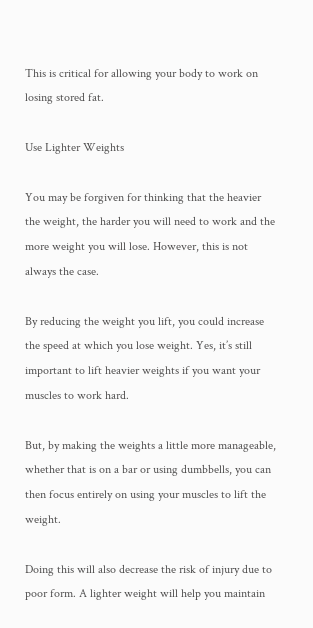This is critical for allowing your body to work on losing stored fat.

Use Lighter Weights

You may be forgiven for thinking that the heavier the weight, the harder you will need to work and the more weight you will lose. However, this is not always the case.

By reducing the weight you lift, you could increase the speed at which you lose weight. Yes, it’s still important to lift heavier weights if you want your muscles to work hard.

But, by making the weights a little more manageable, whether that is on a bar or using dumbbells, you can then focus entirely on using your muscles to lift the weight.

Doing this will also decrease the risk of injury due to poor form. A lighter weight will help you maintain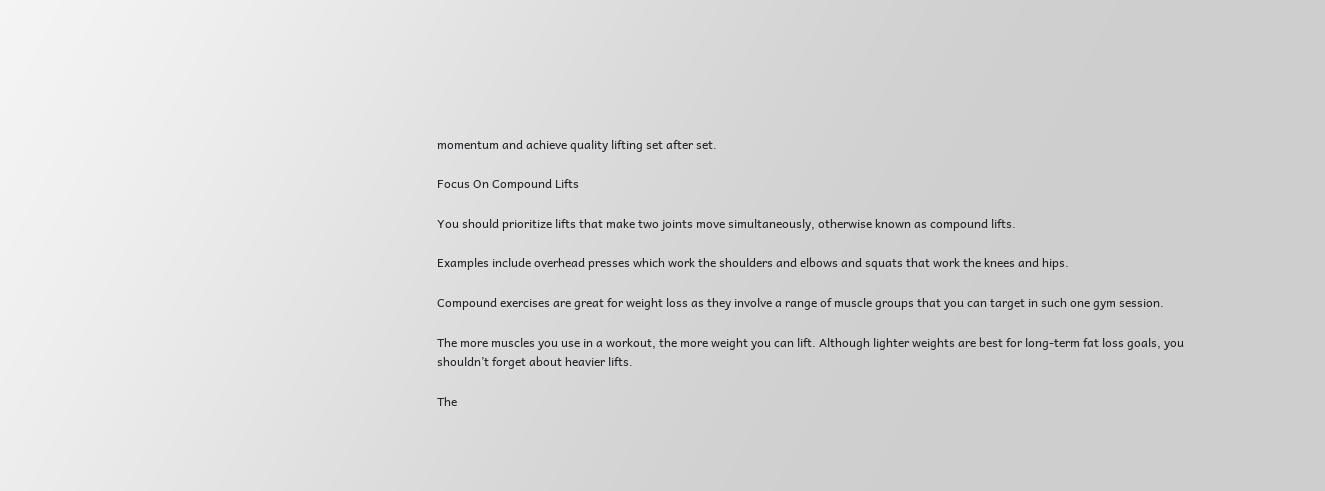momentum and achieve quality lifting set after set.

Focus On Compound Lifts

You should prioritize lifts that make two joints move simultaneously, otherwise known as compound lifts.

Examples include overhead presses which work the shoulders and elbows and squats that work the knees and hips.

Compound exercises are great for weight loss as they involve a range of muscle groups that you can target in such one gym session.

The more muscles you use in a workout, the more weight you can lift. Although lighter weights are best for long-term fat loss goals, you shouldn’t forget about heavier lifts.

The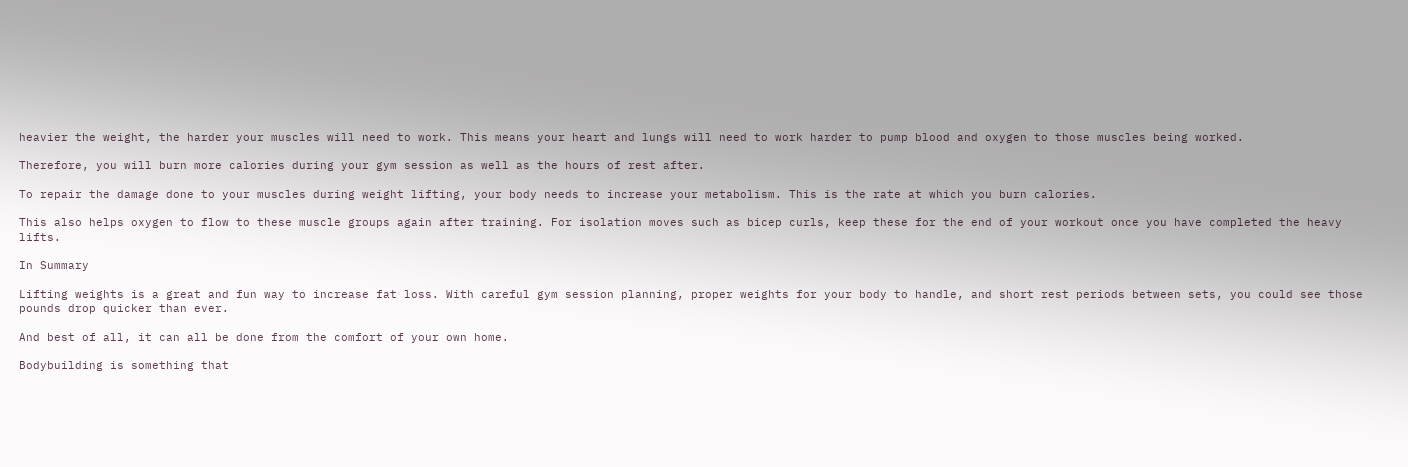heavier the weight, the harder your muscles will need to work. This means your heart and lungs will need to work harder to pump blood and oxygen to those muscles being worked.

Therefore, you will burn more calories during your gym session as well as the hours of rest after.

To repair the damage done to your muscles during weight lifting, your body needs to increase your metabolism. This is the rate at which you burn calories.

This also helps oxygen to flow to these muscle groups again after training. For isolation moves such as bicep curls, keep these for the end of your workout once you have completed the heavy lifts.

In Summary

Lifting weights is a great and fun way to increase fat loss. With careful gym session planning, proper weights for your body to handle, and short rest periods between sets, you could see those pounds drop quicker than ever.

And best of all, it can all be done from the comfort of your own home.

Bodybuilding is something that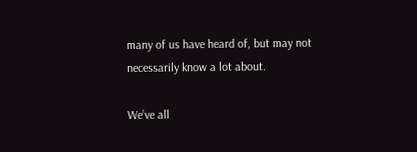many of us have heard of, but may not necessarily know a lot about.

We’ve all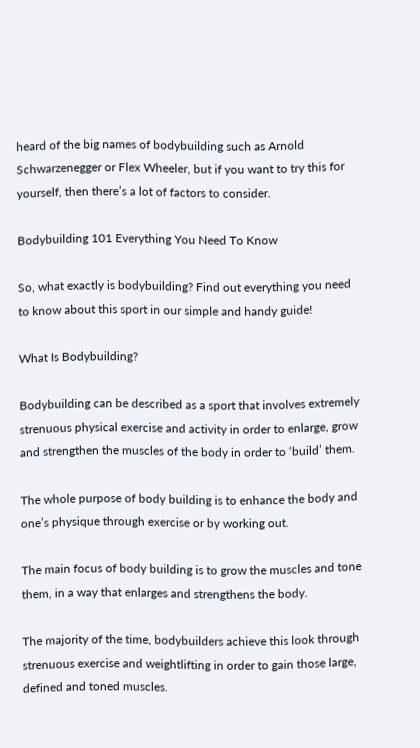heard of the big names of bodybuilding such as Arnold Schwarzenegger or Flex Wheeler, but if you want to try this for yourself, then there’s a lot of factors to consider.

Bodybuilding 101 Everything You Need To Know

So, what exactly is bodybuilding? Find out everything you need to know about this sport in our simple and handy guide!

What Is Bodybuilding?

Bodybuilding can be described as a sport that involves extremely strenuous physical exercise and activity in order to enlarge, grow and strengthen the muscles of the body in order to ‘build’ them.

The whole purpose of body building is to enhance the body and one’s physique through exercise or by working out.

The main focus of body building is to grow the muscles and tone them, in a way that enlarges and strengthens the body.

The majority of the time, bodybuilders achieve this look through strenuous exercise and weightlifting in order to gain those large, defined and toned muscles.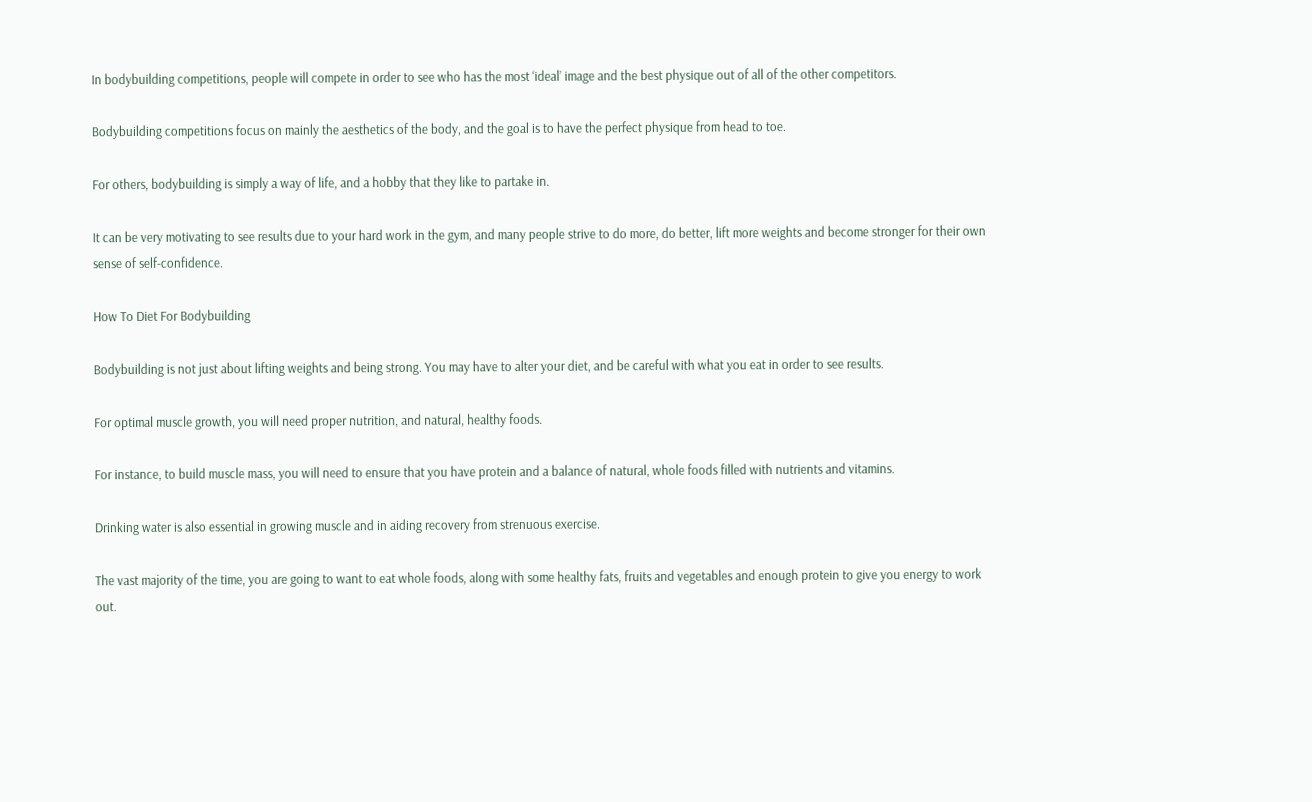In bodybuilding competitions, people will compete in order to see who has the most ‘ideal’ image and the best physique out of all of the other competitors.

Bodybuilding competitions focus on mainly the aesthetics of the body, and the goal is to have the perfect physique from head to toe.

For others, bodybuilding is simply a way of life, and a hobby that they like to partake in.

It can be very motivating to see results due to your hard work in the gym, and many people strive to do more, do better, lift more weights and become stronger for their own sense of self-confidence.

How To Diet For Bodybuilding

Bodybuilding is not just about lifting weights and being strong. You may have to alter your diet, and be careful with what you eat in order to see results.

For optimal muscle growth, you will need proper nutrition, and natural, healthy foods.

For instance, to build muscle mass, you will need to ensure that you have protein and a balance of natural, whole foods filled with nutrients and vitamins.

Drinking water is also essential in growing muscle and in aiding recovery from strenuous exercise.

The vast majority of the time, you are going to want to eat whole foods, along with some healthy fats, fruits and vegetables and enough protein to give you energy to work out.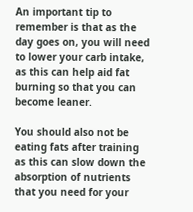An important tip to remember is that as the day goes on, you will need to lower your carb intake, as this can help aid fat burning so that you can become leaner.

You should also not be eating fats after training as this can slow down the absorption of nutrients that you need for your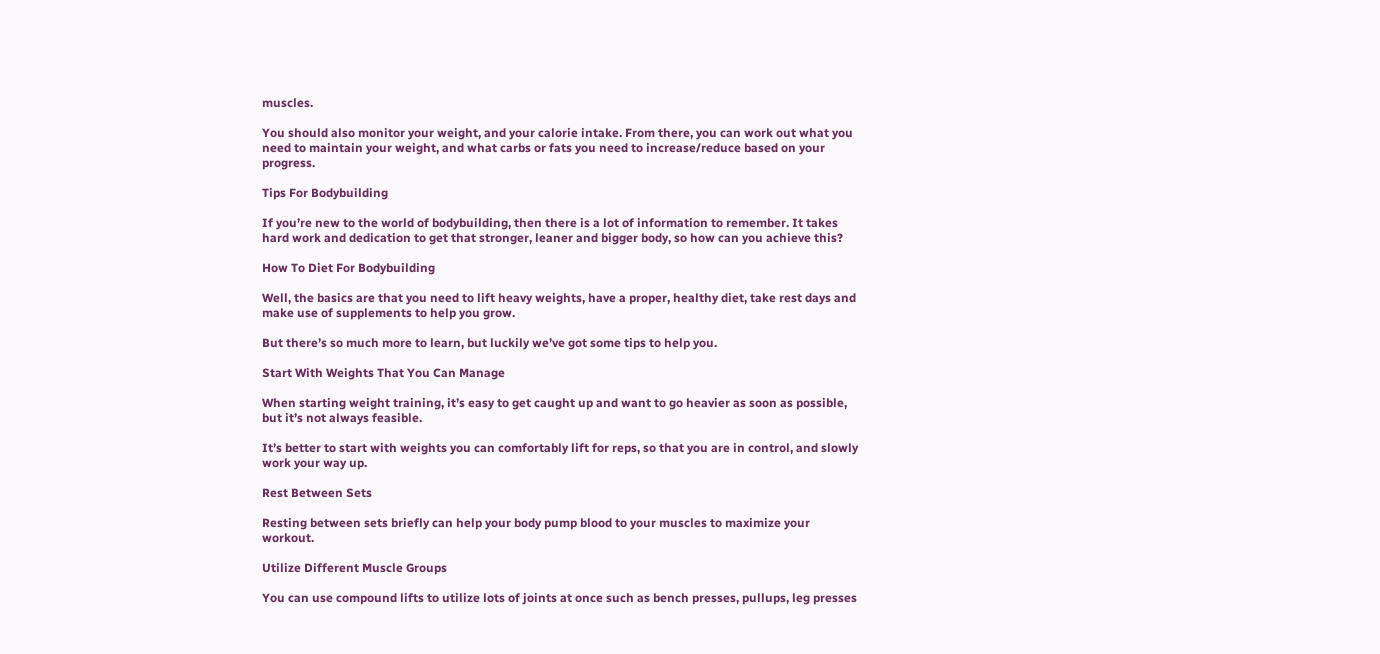muscles.

You should also monitor your weight, and your calorie intake. From there, you can work out what you need to maintain your weight, and what carbs or fats you need to increase/reduce based on your progress.

Tips For Bodybuilding

If you’re new to the world of bodybuilding, then there is a lot of information to remember. It takes hard work and dedication to get that stronger, leaner and bigger body, so how can you achieve this?

How To Diet For Bodybuilding

Well, the basics are that you need to lift heavy weights, have a proper, healthy diet, take rest days and make use of supplements to help you grow.

But there’s so much more to learn, but luckily we’ve got some tips to help you.

Start With Weights That You Can Manage

When starting weight training, it’s easy to get caught up and want to go heavier as soon as possible, but it’s not always feasible.

It’s better to start with weights you can comfortably lift for reps, so that you are in control, and slowly work your way up.

Rest Between Sets

Resting between sets briefly can help your body pump blood to your muscles to maximize your workout.

Utilize Different Muscle Groups

You can use compound lifts to utilize lots of joints at once such as bench presses, pullups, leg presses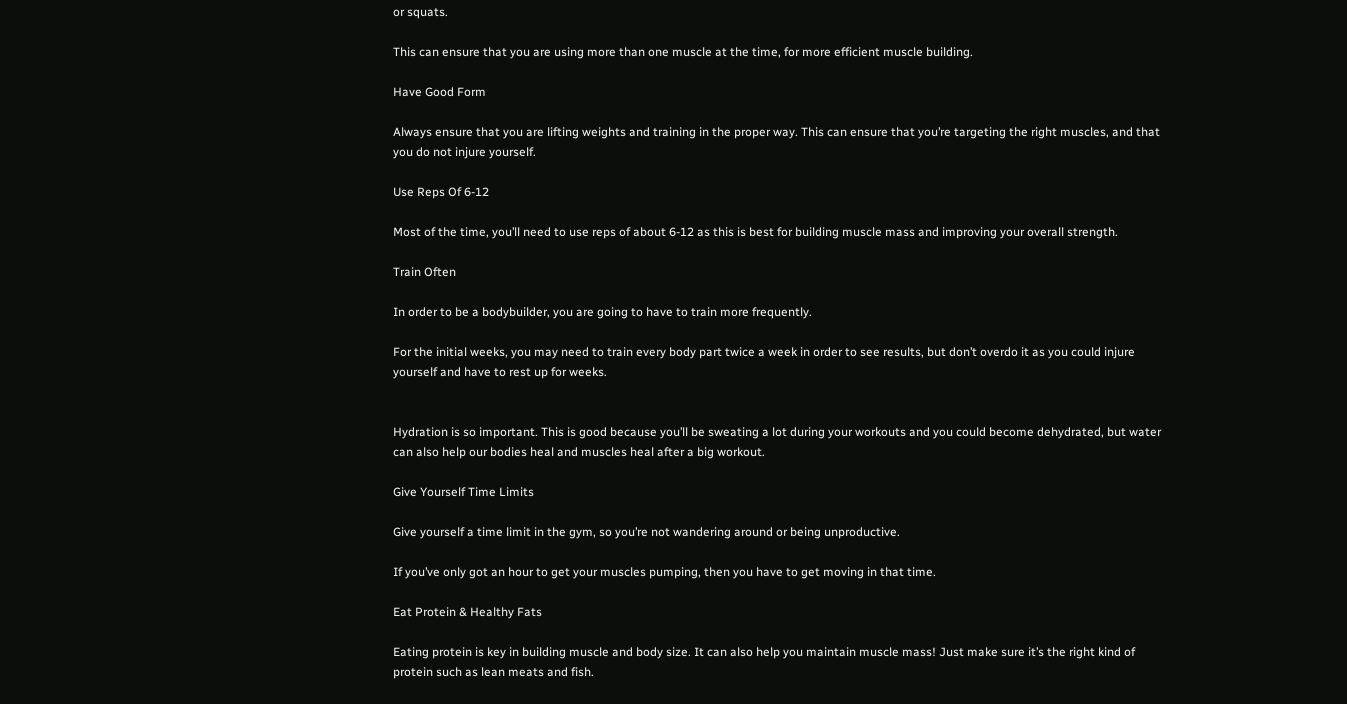or squats.

This can ensure that you are using more than one muscle at the time, for more efficient muscle building.

Have Good Form

Always ensure that you are lifting weights and training in the proper way. This can ensure that you’re targeting the right muscles, and that you do not injure yourself.

Use Reps Of 6-12

Most of the time, you’ll need to use reps of about 6-12 as this is best for building muscle mass and improving your overall strength.

Train Often

In order to be a bodybuilder, you are going to have to train more frequently.

For the initial weeks, you may need to train every body part twice a week in order to see results, but don’t overdo it as you could injure yourself and have to rest up for weeks.


Hydration is so important. This is good because you’ll be sweating a lot during your workouts and you could become dehydrated, but water can also help our bodies heal and muscles heal after a big workout.

Give Yourself Time Limits

Give yourself a time limit in the gym, so you’re not wandering around or being unproductive.

If you’ve only got an hour to get your muscles pumping, then you have to get moving in that time.

Eat Protein & Healthy Fats

Eating protein is key in building muscle and body size. It can also help you maintain muscle mass! Just make sure it’s the right kind of protein such as lean meats and fish.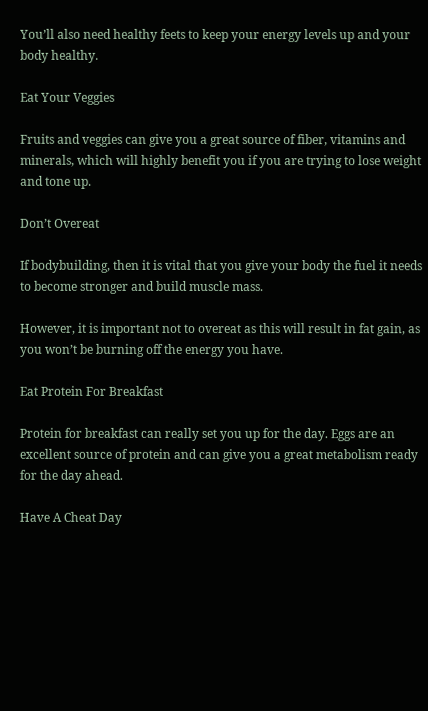You’ll also need healthy feets to keep your energy levels up and your body healthy.

Eat Your Veggies

Fruits and veggies can give you a great source of fiber, vitamins and minerals, which will highly benefit you if you are trying to lose weight and tone up.

Don’t Overeat

If bodybuilding, then it is vital that you give your body the fuel it needs to become stronger and build muscle mass.

However, it is important not to overeat as this will result in fat gain, as you won’t be burning off the energy you have.

Eat Protein For Breakfast

Protein for breakfast can really set you up for the day. Eggs are an excellent source of protein and can give you a great metabolism ready for the day ahead.

Have A Cheat Day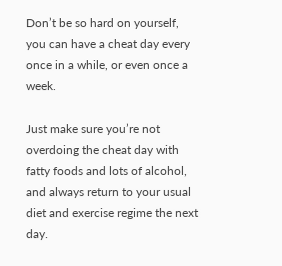Don’t be so hard on yourself, you can have a cheat day every once in a while, or even once a week.

Just make sure you’re not overdoing the cheat day with fatty foods and lots of alcohol, and always return to your usual diet and exercise regime the next day.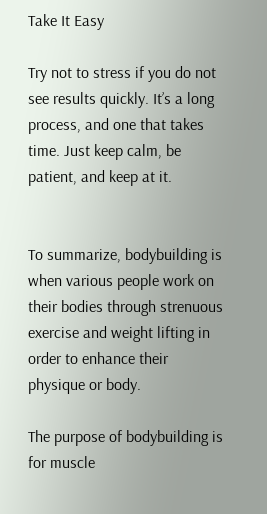Take It Easy

Try not to stress if you do not see results quickly. It’s a long process, and one that takes time. Just keep calm, be patient, and keep at it.


To summarize, bodybuilding is when various people work on their bodies through strenuous exercise and weight lifting in order to enhance their physique or body.

The purpose of bodybuilding is for muscle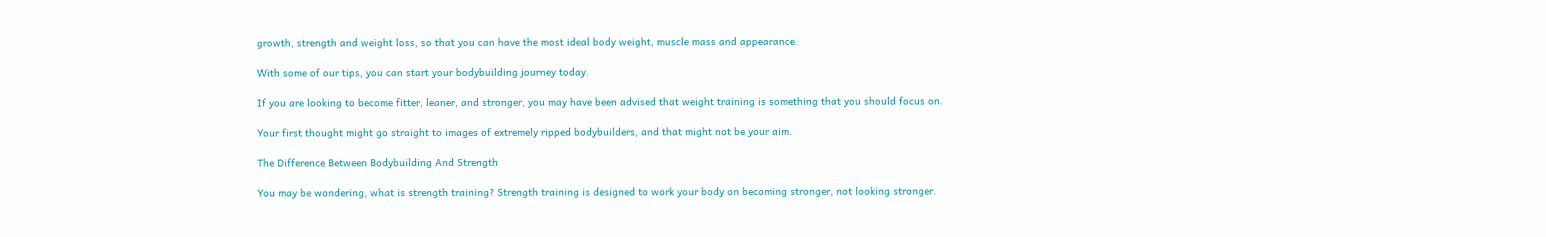growth, strength and weight loss, so that you can have the most ideal body weight, muscle mass and appearance.

With some of our tips, you can start your bodybuilding journey today.

If you are looking to become fitter, leaner, and stronger, you may have been advised that weight training is something that you should focus on.

Your first thought might go straight to images of extremely ripped bodybuilders, and that might not be your aim.

The Difference Between Bodybuilding And Strength

You may be wondering, what is strength training? Strength training is designed to work your body on becoming stronger, not looking stronger.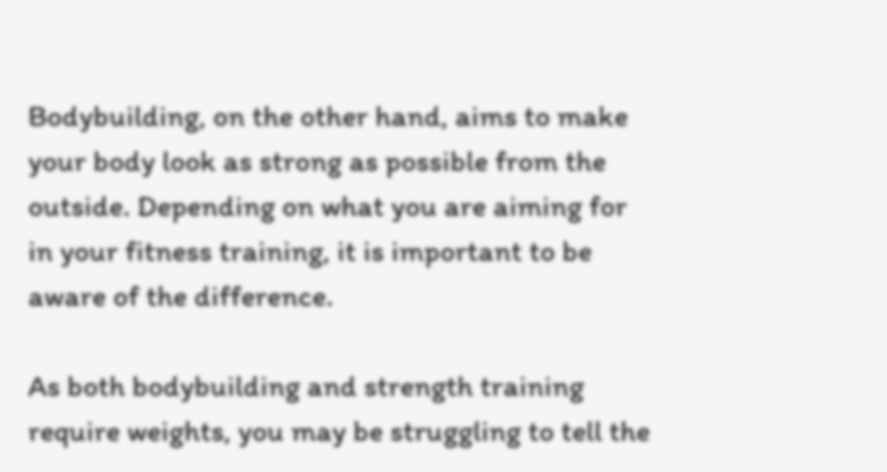Bodybuilding, on the other hand, aims to make your body look as strong as possible from the outside. Depending on what you are aiming for in your fitness training, it is important to be aware of the difference.

As both bodybuilding and strength training require weights, you may be struggling to tell the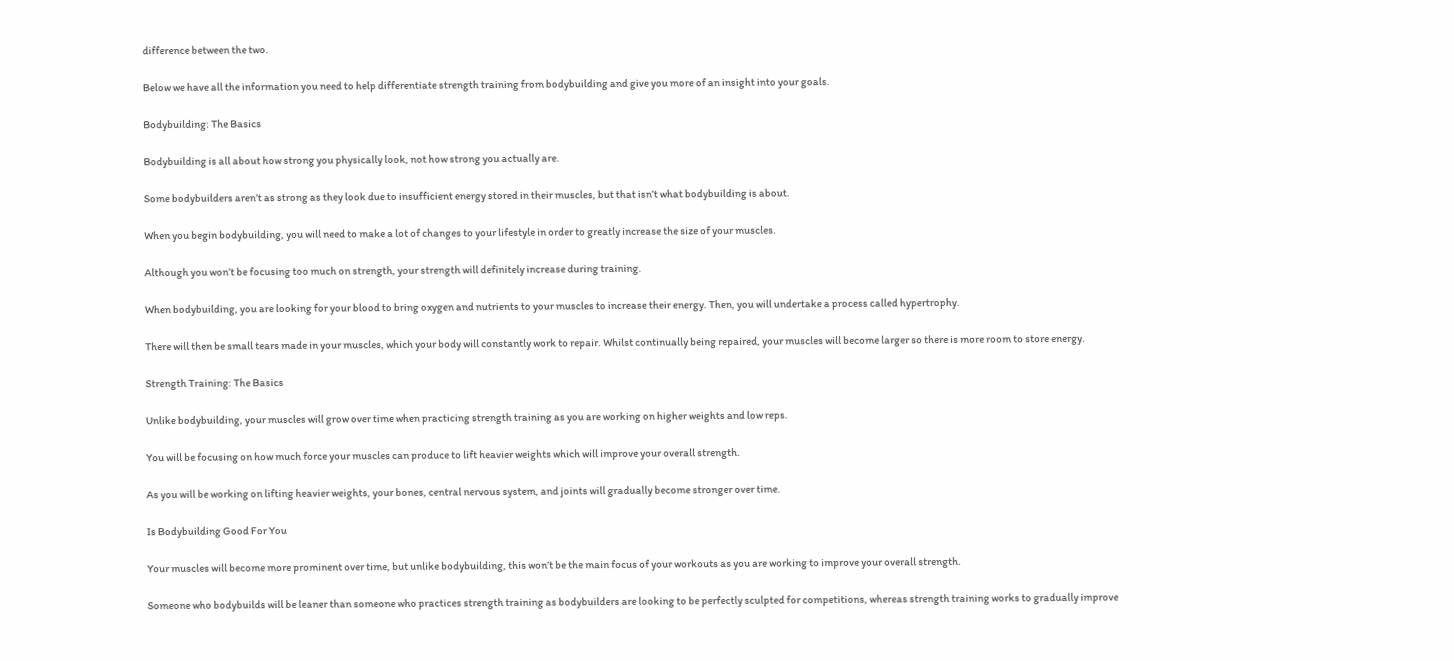difference between the two.

Below we have all the information you need to help differentiate strength training from bodybuilding and give you more of an insight into your goals.

Bodybuilding: The Basics

Bodybuilding is all about how strong you physically look, not how strong you actually are.

Some bodybuilders aren’t as strong as they look due to insufficient energy stored in their muscles, but that isn’t what bodybuilding is about.

When you begin bodybuilding, you will need to make a lot of changes to your lifestyle in order to greatly increase the size of your muscles.

Although you won’t be focusing too much on strength, your strength will definitely increase during training.

When bodybuilding, you are looking for your blood to bring oxygen and nutrients to your muscles to increase their energy. Then, you will undertake a process called hypertrophy.

There will then be small tears made in your muscles, which your body will constantly work to repair. Whilst continually being repaired, your muscles will become larger so there is more room to store energy.

Strength Training: The Basics

Unlike bodybuilding, your muscles will grow over time when practicing strength training as you are working on higher weights and low reps.

You will be focusing on how much force your muscles can produce to lift heavier weights which will improve your overall strength.

As you will be working on lifting heavier weights, your bones, central nervous system, and joints will gradually become stronger over time.

Is Bodybuilding Good For You

Your muscles will become more prominent over time, but unlike bodybuilding, this won’t be the main focus of your workouts as you are working to improve your overall strength.

Someone who bodybuilds will be leaner than someone who practices strength training as bodybuilders are looking to be perfectly sculpted for competitions, whereas strength training works to gradually improve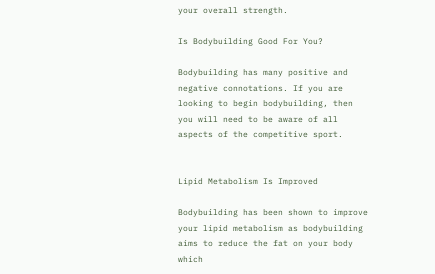your overall strength.

Is Bodybuilding Good For You?

Bodybuilding has many positive and negative connotations. If you are looking to begin bodybuilding, then you will need to be aware of all aspects of the competitive sport.


Lipid Metabolism Is Improved

Bodybuilding has been shown to improve your lipid metabolism as bodybuilding aims to reduce the fat on your body which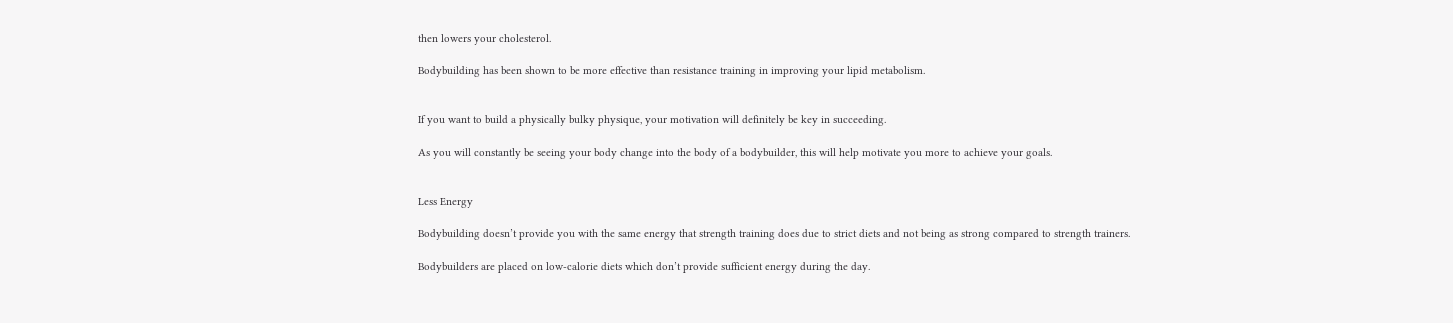then lowers your cholesterol.

Bodybuilding has been shown to be more effective than resistance training in improving your lipid metabolism.


If you want to build a physically bulky physique, your motivation will definitely be key in succeeding.

As you will constantly be seeing your body change into the body of a bodybuilder, this will help motivate you more to achieve your goals.


Less Energy

Bodybuilding doesn’t provide you with the same energy that strength training does due to strict diets and not being as strong compared to strength trainers.

Bodybuilders are placed on low-calorie diets which don’t provide sufficient energy during the day.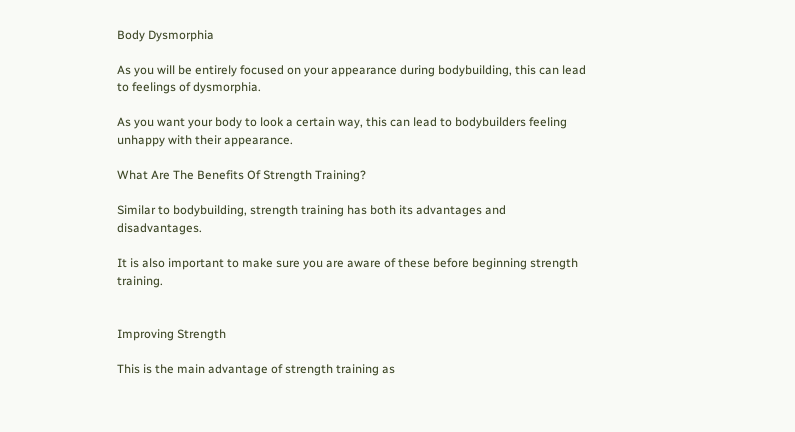Body Dysmorphia

As you will be entirely focused on your appearance during bodybuilding, this can lead to feelings of dysmorphia.

As you want your body to look a certain way, this can lead to bodybuilders feeling unhappy with their appearance.

What Are The Benefits Of Strength Training?

Similar to bodybuilding, strength training has both its advantages and disadvantages.

It is also important to make sure you are aware of these before beginning strength training.


Improving Strength

This is the main advantage of strength training as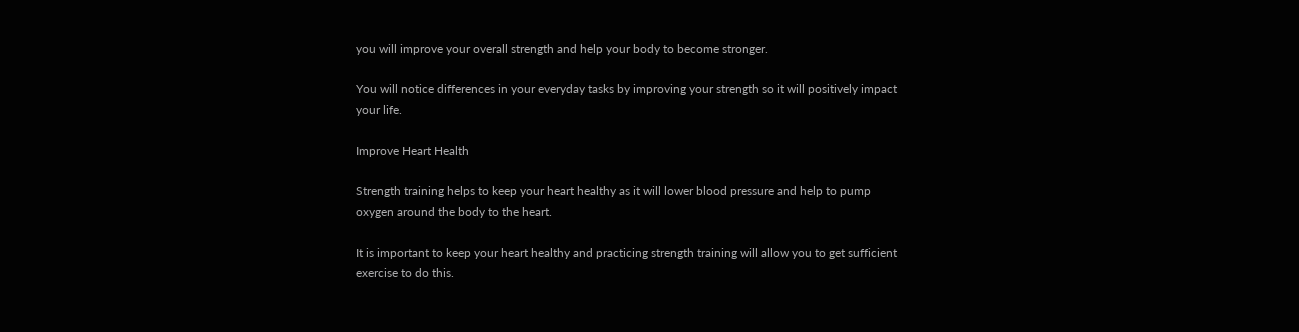you will improve your overall strength and help your body to become stronger.

You will notice differences in your everyday tasks by improving your strength so it will positively impact your life.

Improve Heart Health

Strength training helps to keep your heart healthy as it will lower blood pressure and help to pump oxygen around the body to the heart.

It is important to keep your heart healthy and practicing strength training will allow you to get sufficient exercise to do this.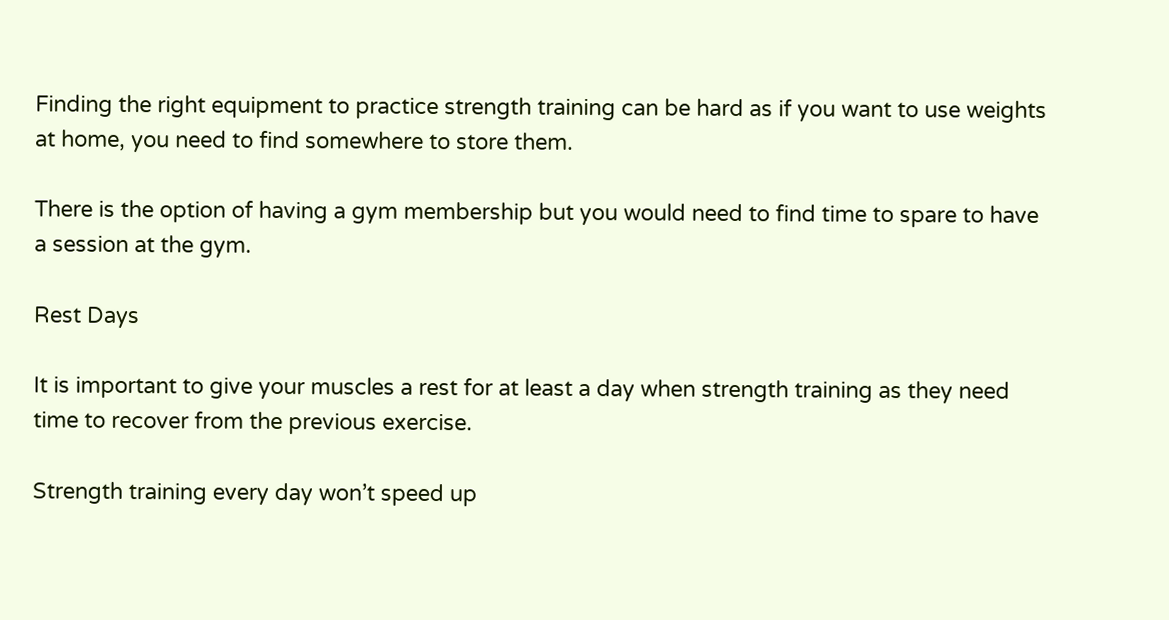Finding the right equipment to practice strength training can be hard as if you want to use weights at home, you need to find somewhere to store them.

There is the option of having a gym membership but you would need to find time to spare to have a session at the gym.

Rest Days

It is important to give your muscles a rest for at least a day when strength training as they need time to recover from the previous exercise.

Strength training every day won’t speed up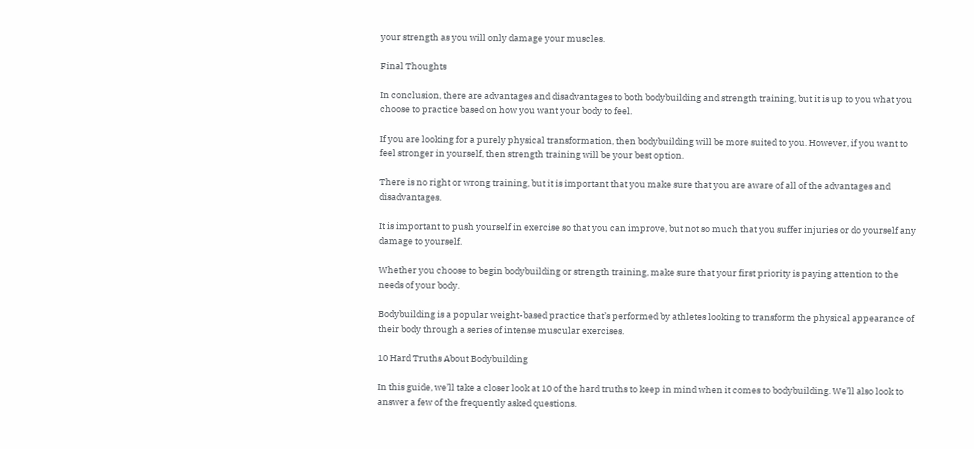your strength as you will only damage your muscles.

Final Thoughts

In conclusion, there are advantages and disadvantages to both bodybuilding and strength training, but it is up to you what you choose to practice based on how you want your body to feel.

If you are looking for a purely physical transformation, then bodybuilding will be more suited to you. However, if you want to feel stronger in yourself, then strength training will be your best option.

There is no right or wrong training, but it is important that you make sure that you are aware of all of the advantages and disadvantages.

It is important to push yourself in exercise so that you can improve, but not so much that you suffer injuries or do yourself any damage to yourself.

Whether you choose to begin bodybuilding or strength training, make sure that your first priority is paying attention to the needs of your body.

Bodybuilding is a popular weight-based practice that’s performed by athletes looking to transform the physical appearance of their body through a series of intense muscular exercises.

10 Hard Truths About Bodybuilding

In this guide, we’ll take a closer look at 10 of the hard truths to keep in mind when it comes to bodybuilding. We’ll also look to answer a few of the frequently asked questions.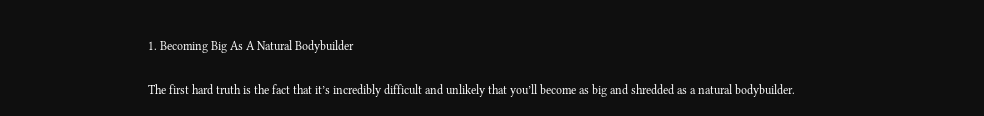1. Becoming Big As A Natural Bodybuilder

The first hard truth is the fact that it’s incredibly difficult and unlikely that you’ll become as big and shredded as a natural bodybuilder.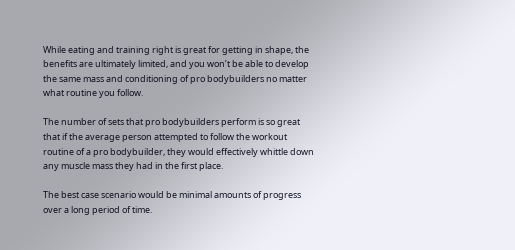While eating and training right is great for getting in shape, the benefits are ultimately limited, and you won’t be able to develop the same mass and conditioning of pro bodybuilders no matter what routine you follow.

The number of sets that pro bodybuilders perform is so great that if the average person attempted to follow the workout routine of a pro bodybuilder, they would effectively whittle down any muscle mass they had in the first place.

The best case scenario would be minimal amounts of progress over a long period of time.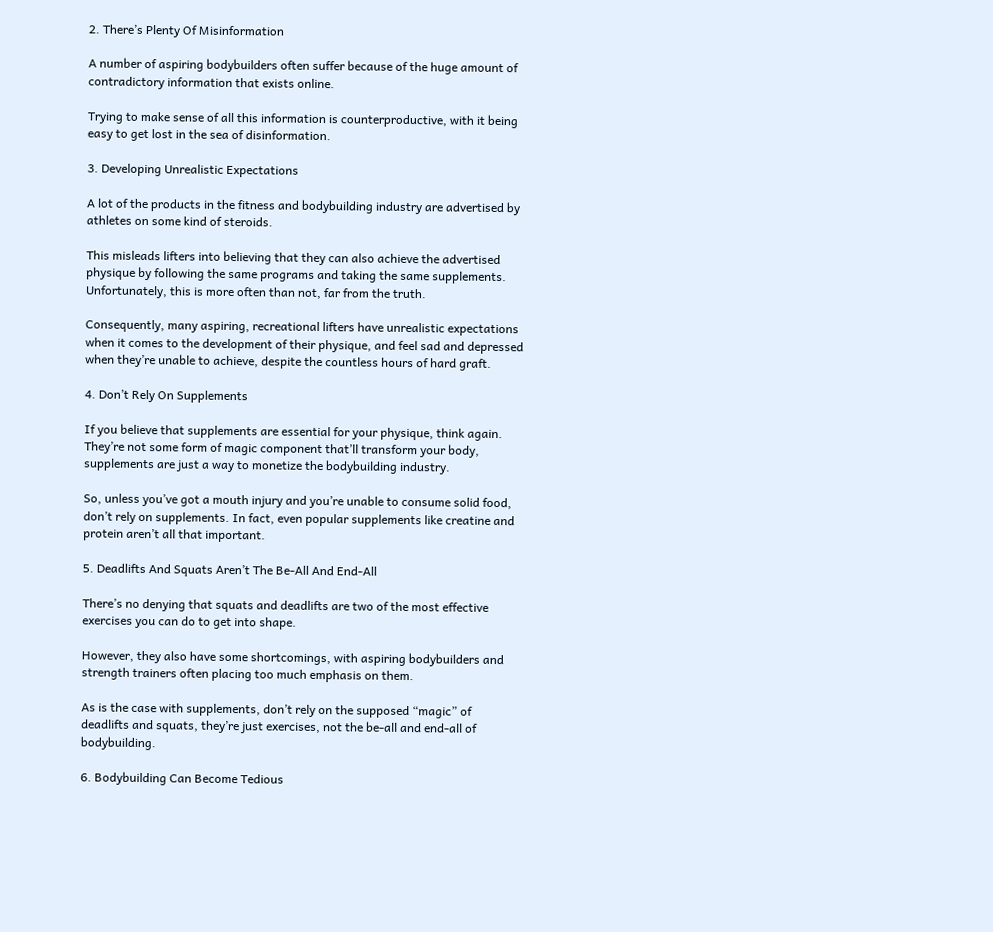2. There’s Plenty Of Misinformation

A number of aspiring bodybuilders often suffer because of the huge amount of contradictory information that exists online.

Trying to make sense of all this information is counterproductive, with it being easy to get lost in the sea of disinformation.

3. Developing Unrealistic Expectations

A lot of the products in the fitness and bodybuilding industry are advertised by athletes on some kind of steroids.

This misleads lifters into believing that they can also achieve the advertised physique by following the same programs and taking the same supplements. Unfortunately, this is more often than not, far from the truth.

Consequently, many aspiring, recreational lifters have unrealistic expectations when it comes to the development of their physique, and feel sad and depressed when they’re unable to achieve, despite the countless hours of hard graft.

4. Don’t Rely On Supplements

If you believe that supplements are essential for your physique, think again. They’re not some form of magic component that’ll transform your body, supplements are just a way to monetize the bodybuilding industry.

So, unless you’ve got a mouth injury and you’re unable to consume solid food, don’t rely on supplements. In fact, even popular supplements like creatine and protein aren’t all that important.

5. Deadlifts And Squats Aren’t The Be-All And End-All

There’s no denying that squats and deadlifts are two of the most effective exercises you can do to get into shape.

However, they also have some shortcomings, with aspiring bodybuilders and strength trainers often placing too much emphasis on them.

As is the case with supplements, don’t rely on the supposed “magic” of deadlifts and squats, they’re just exercises, not the be-all and end-all of bodybuilding.

6. Bodybuilding Can Become Tedious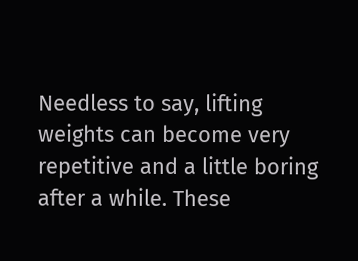Needless to say, lifting weights can become very repetitive and a little boring after a while. These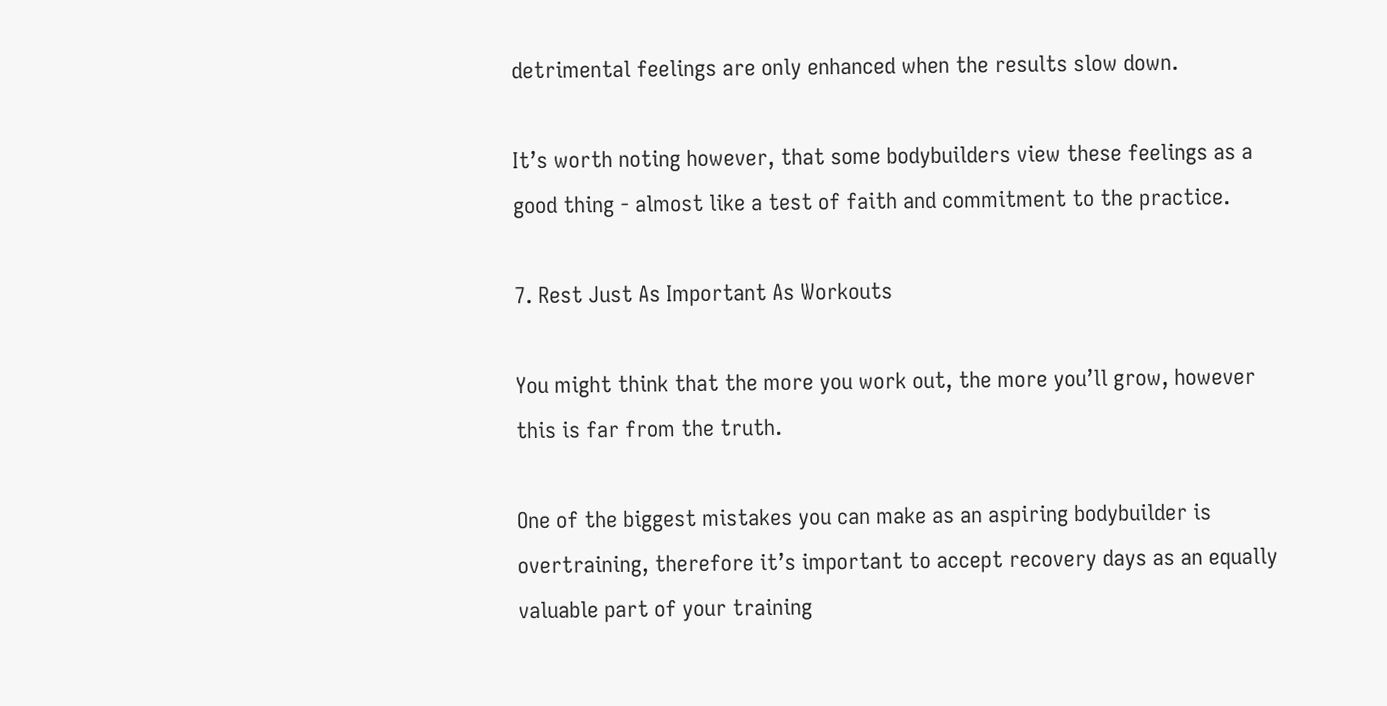detrimental feelings are only enhanced when the results slow down.

It’s worth noting however, that some bodybuilders view these feelings as a good thing - almost like a test of faith and commitment to the practice.

7. Rest Just As Important As Workouts

You might think that the more you work out, the more you’ll grow, however this is far from the truth.

One of the biggest mistakes you can make as an aspiring bodybuilder is overtraining, therefore it’s important to accept recovery days as an equally valuable part of your training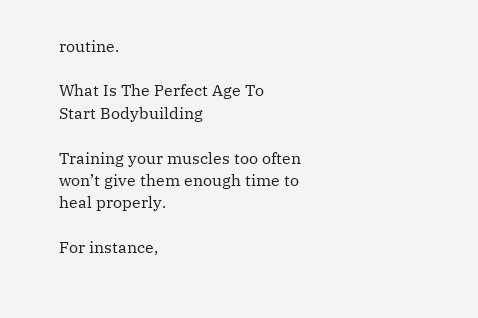routine.

What Is The Perfect Age To Start Bodybuilding

Training your muscles too often won’t give them enough time to heal properly.

For instance,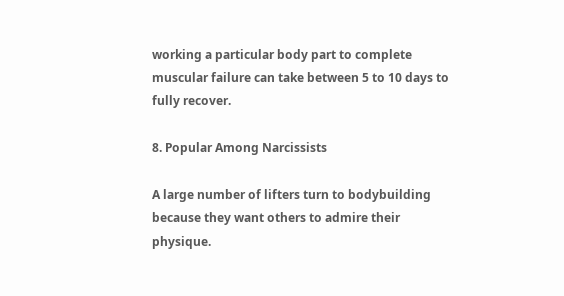working a particular body part to complete muscular failure can take between 5 to 10 days to fully recover.

8. Popular Among Narcissists

A large number of lifters turn to bodybuilding because they want others to admire their physique.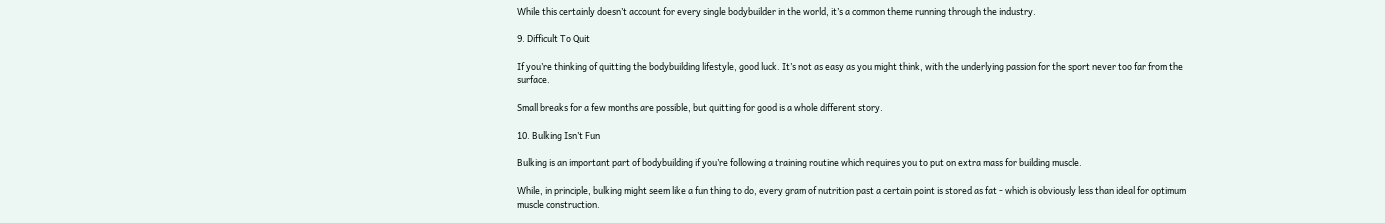While this certainly doesn’t account for every single bodybuilder in the world, it’s a common theme running through the industry.

9. Difficult To Quit

If you’re thinking of quitting the bodybuilding lifestyle, good luck. It’s not as easy as you might think, with the underlying passion for the sport never too far from the surface.

Small breaks for a few months are possible, but quitting for good is a whole different story.

10. Bulking Isn’t Fun

Bulking is an important part of bodybuilding if you’re following a training routine which requires you to put on extra mass for building muscle.

While, in principle, bulking might seem like a fun thing to do, every gram of nutrition past a certain point is stored as fat - which is obviously less than ideal for optimum muscle construction.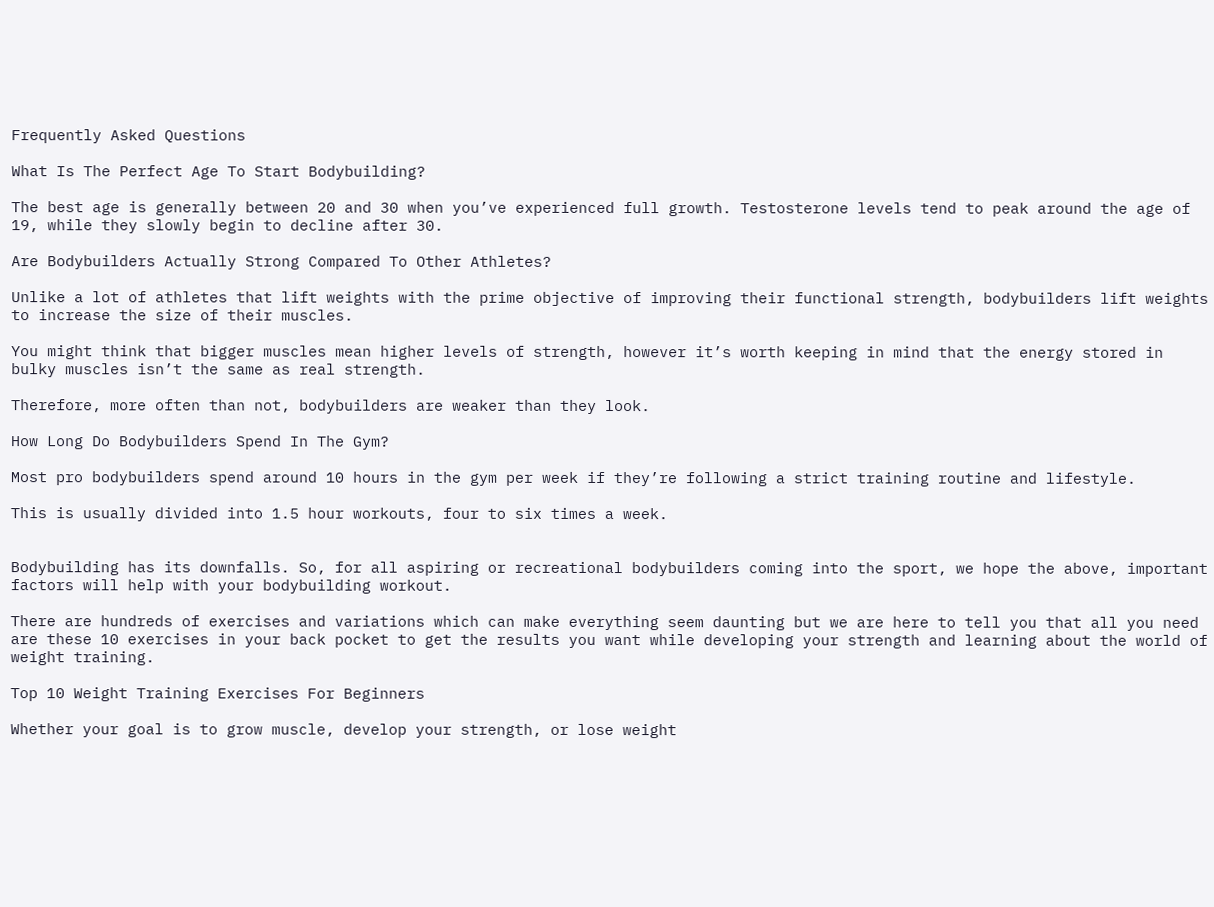Frequently Asked Questions

What Is The Perfect Age To Start Bodybuilding?

The best age is generally between 20 and 30 when you’ve experienced full growth. Testosterone levels tend to peak around the age of 19, while they slowly begin to decline after 30.

Are Bodybuilders Actually Strong Compared To Other Athletes?

Unlike a lot of athletes that lift weights with the prime objective of improving their functional strength, bodybuilders lift weights to increase the size of their muscles.

You might think that bigger muscles mean higher levels of strength, however it’s worth keeping in mind that the energy stored in bulky muscles isn’t the same as real strength.

Therefore, more often than not, bodybuilders are weaker than they look.

How Long Do Bodybuilders Spend In The Gym?

Most pro bodybuilders spend around 10 hours in the gym per week if they’re following a strict training routine and lifestyle.

This is usually divided into 1.5 hour workouts, four to six times a week.


Bodybuilding has its downfalls. So, for all aspiring or recreational bodybuilders coming into the sport, we hope the above, important factors will help with your bodybuilding workout.

There are hundreds of exercises and variations which can make everything seem daunting but we are here to tell you that all you need are these 10 exercises in your back pocket to get the results you want while developing your strength and learning about the world of weight training.

Top 10 Weight Training Exercises For Beginners

Whether your goal is to grow muscle, develop your strength, or lose weight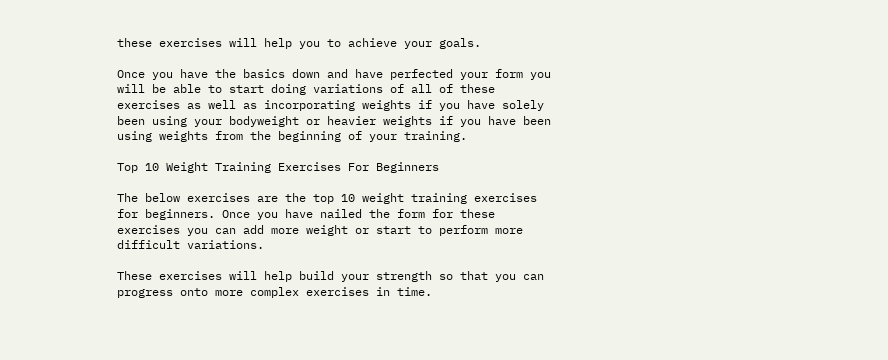these exercises will help you to achieve your goals.

Once you have the basics down and have perfected your form you will be able to start doing variations of all of these exercises as well as incorporating weights if you have solely been using your bodyweight or heavier weights if you have been using weights from the beginning of your training.

Top 10 Weight Training Exercises For Beginners

The below exercises are the top 10 weight training exercises for beginners. Once you have nailed the form for these exercises you can add more weight or start to perform more difficult variations.

These exercises will help build your strength so that you can progress onto more complex exercises in time.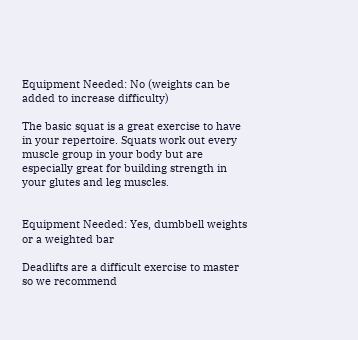Equipment Needed: No (weights can be added to increase difficulty)

The basic squat is a great exercise to have in your repertoire. Squats work out every muscle group in your body but are especially great for building strength in your glutes and leg muscles.


Equipment Needed: Yes, dumbbell weights or a weighted bar

Deadlifts are a difficult exercise to master so we recommend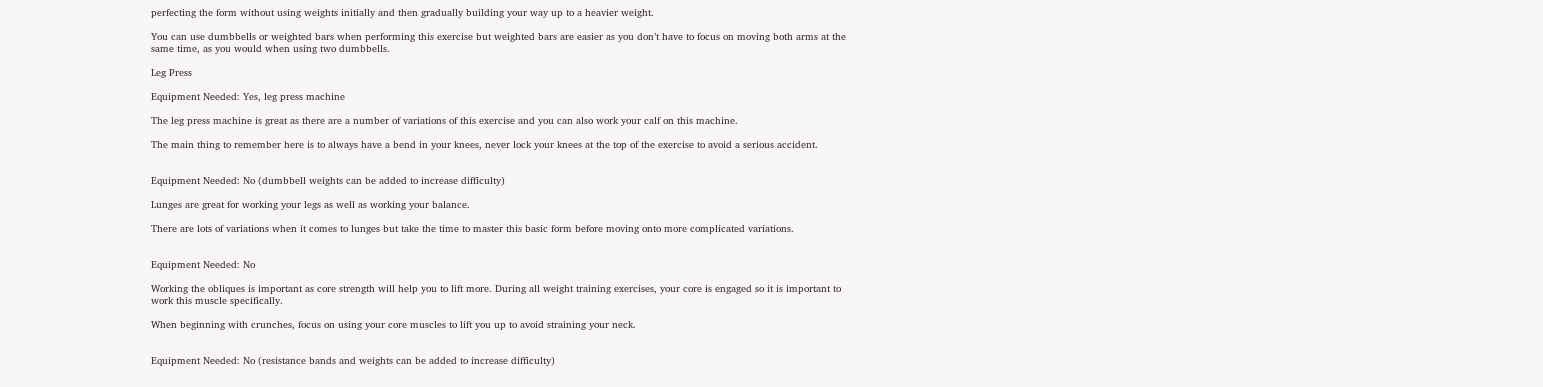perfecting the form without using weights initially and then gradually building your way up to a heavier weight.

You can use dumbbells or weighted bars when performing this exercise but weighted bars are easier as you don’t have to focus on moving both arms at the same time, as you would when using two dumbbells.

Leg Press

Equipment Needed: Yes, leg press machine

The leg press machine is great as there are a number of variations of this exercise and you can also work your calf on this machine.

The main thing to remember here is to always have a bend in your knees, never lock your knees at the top of the exercise to avoid a serious accident.


Equipment Needed: No (dumbbell weights can be added to increase difficulty)

Lunges are great for working your legs as well as working your balance.

There are lots of variations when it comes to lunges but take the time to master this basic form before moving onto more complicated variations.


Equipment Needed: No

Working the obliques is important as core strength will help you to lift more. During all weight training exercises, your core is engaged so it is important to work this muscle specifically.

When beginning with crunches, focus on using your core muscles to lift you up to avoid straining your neck.


Equipment Needed: No (resistance bands and weights can be added to increase difficulty)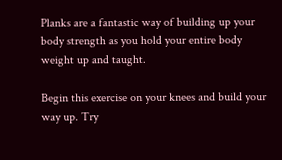Planks are a fantastic way of building up your body strength as you hold your entire body weight up and taught.

Begin this exercise on your knees and build your way up. Try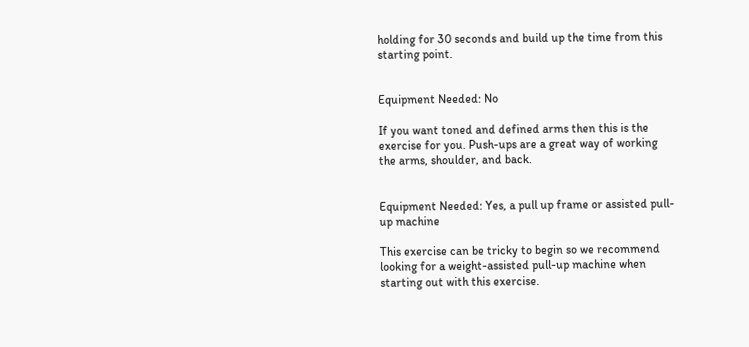holding for 30 seconds and build up the time from this starting point.


Equipment Needed: No

If you want toned and defined arms then this is the exercise for you. Push-ups are a great way of working the arms, shoulder, and back.


Equipment Needed: Yes, a pull up frame or assisted pull-up machine

This exercise can be tricky to begin so we recommend looking for a weight-assisted pull-up machine when starting out with this exercise.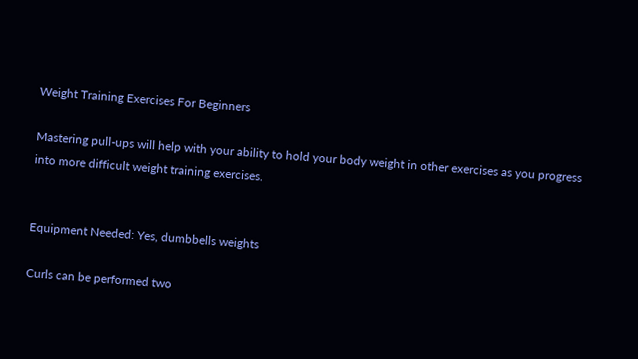Weight Training Exercises For Beginners

Mastering pull-ups will help with your ability to hold your body weight in other exercises as you progress into more difficult weight training exercises.


Equipment Needed: Yes, dumbbells weights

Curls can be performed two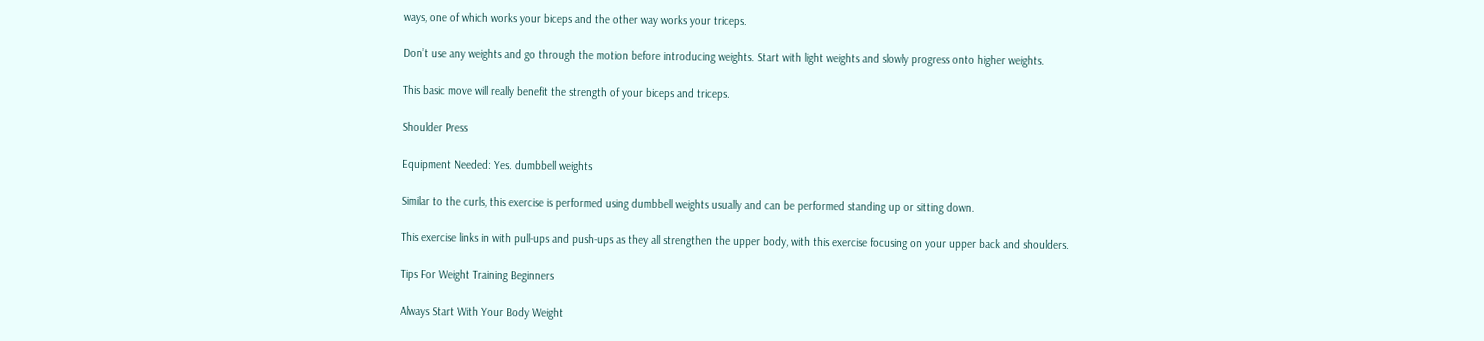ways, one of which works your biceps and the other way works your triceps.

Don’t use any weights and go through the motion before introducing weights. Start with light weights and slowly progress onto higher weights.

This basic move will really benefit the strength of your biceps and triceps.

Shoulder Press

Equipment Needed: Yes. dumbbell weights

Similar to the curls, this exercise is performed using dumbbell weights usually and can be performed standing up or sitting down.

This exercise links in with pull-ups and push-ups as they all strengthen the upper body, with this exercise focusing on your upper back and shoulders.

Tips For Weight Training Beginners

Always Start With Your Body Weight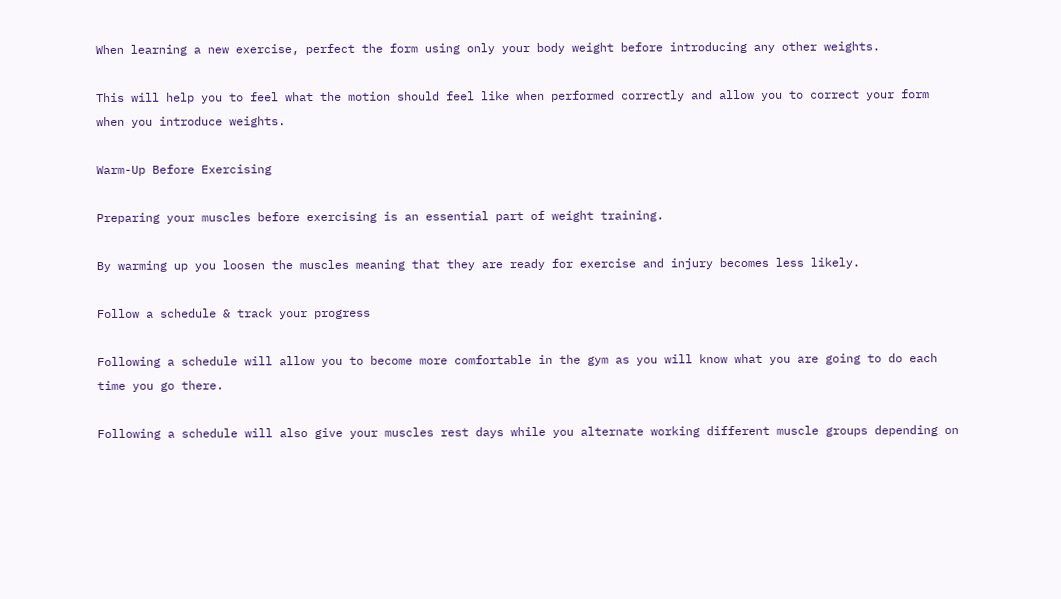When learning a new exercise, perfect the form using only your body weight before introducing any other weights.

This will help you to feel what the motion should feel like when performed correctly and allow you to correct your form when you introduce weights.

Warm-Up Before Exercising

Preparing your muscles before exercising is an essential part of weight training.

By warming up you loosen the muscles meaning that they are ready for exercise and injury becomes less likely.

Follow a schedule & track your progress

Following a schedule will allow you to become more comfortable in the gym as you will know what you are going to do each time you go there.

Following a schedule will also give your muscles rest days while you alternate working different muscle groups depending on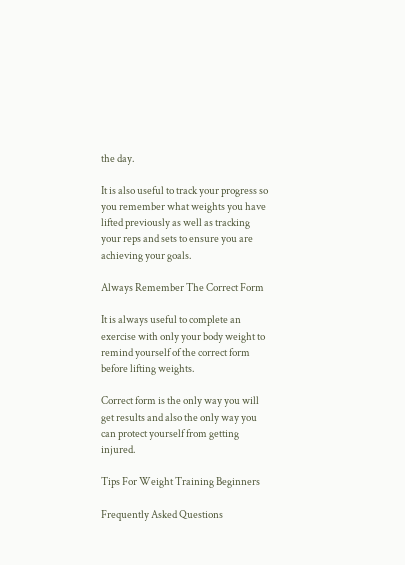the day.

It is also useful to track your progress so you remember what weights you have lifted previously as well as tracking your reps and sets to ensure you are achieving your goals.

Always Remember The Correct Form

It is always useful to complete an exercise with only your body weight to remind yourself of the correct form before lifting weights.

Correct form is the only way you will get results and also the only way you can protect yourself from getting injured.

Tips For Weight Training Beginners

Frequently Asked Questions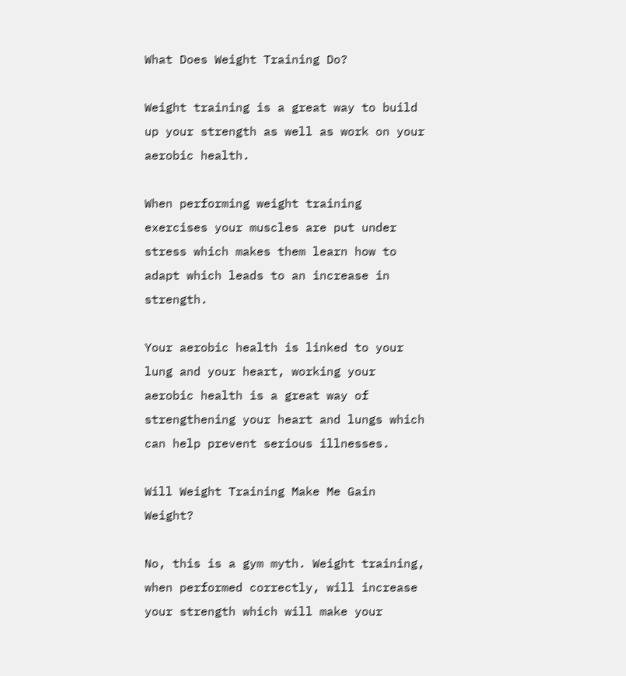What Does Weight Training Do?

Weight training is a great way to build up your strength as well as work on your aerobic health.

When performing weight training exercises your muscles are put under stress which makes them learn how to adapt which leads to an increase in strength.

Your aerobic health is linked to your lung and your heart, working your aerobic health is a great way of strengthening your heart and lungs which can help prevent serious illnesses.

Will Weight Training Make Me Gain Weight?

No, this is a gym myth. Weight training, when performed correctly, will increase your strength which will make your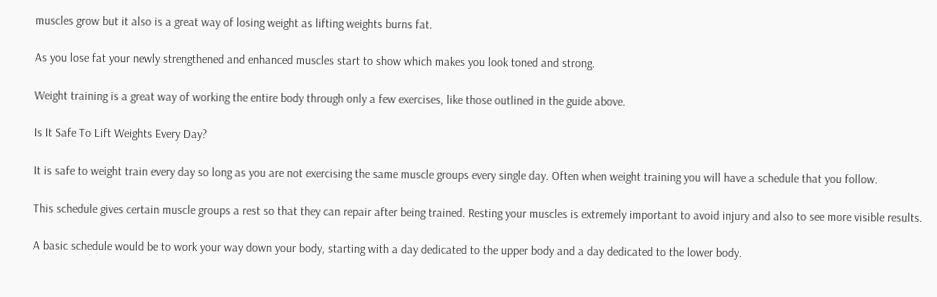muscles grow but it also is a great way of losing weight as lifting weights burns fat.

As you lose fat your newly strengthened and enhanced muscles start to show which makes you look toned and strong.

Weight training is a great way of working the entire body through only a few exercises, like those outlined in the guide above.

Is It Safe To Lift Weights Every Day?

It is safe to weight train every day so long as you are not exercising the same muscle groups every single day. Often when weight training you will have a schedule that you follow.

This schedule gives certain muscle groups a rest so that they can repair after being trained. Resting your muscles is extremely important to avoid injury and also to see more visible results.

A basic schedule would be to work your way down your body, starting with a day dedicated to the upper body and a day dedicated to the lower body.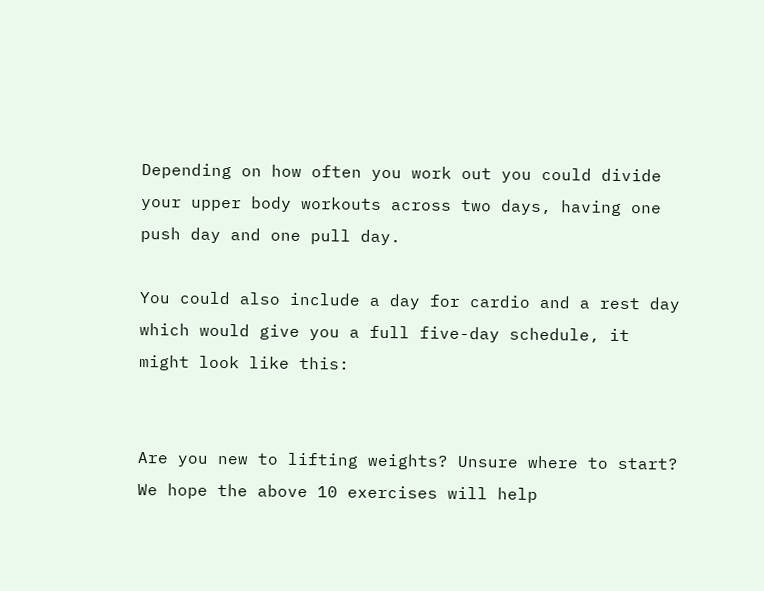Depending on how often you work out you could divide your upper body workouts across two days, having one push day and one pull day.

You could also include a day for cardio and a rest day which would give you a full five-day schedule, it might look like this:


Are you new to lifting weights? Unsure where to start? We hope the above 10 exercises will help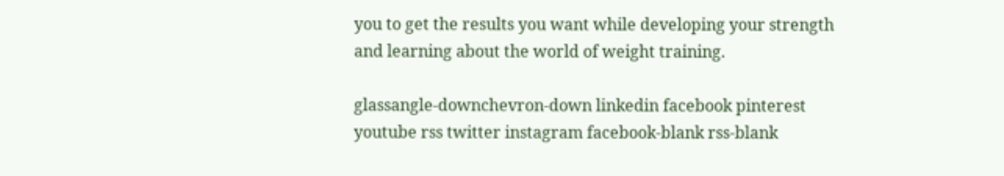you to get the results you want while developing your strength and learning about the world of weight training.

glassangle-downchevron-down linkedin facebook pinterest youtube rss twitter instagram facebook-blank rss-blank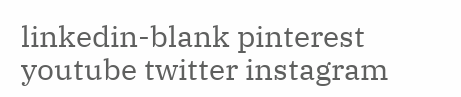linkedin-blank pinterest youtube twitter instagram